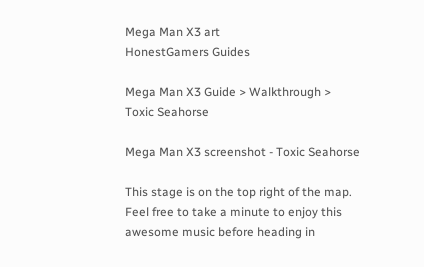Mega Man X3 art
HonestGamers Guides

Mega Man X3 Guide > Walkthrough > Toxic Seahorse

Mega Man X3 screenshot - Toxic Seahorse

This stage is on the top right of the map. Feel free to take a minute to enjoy this awesome music before heading in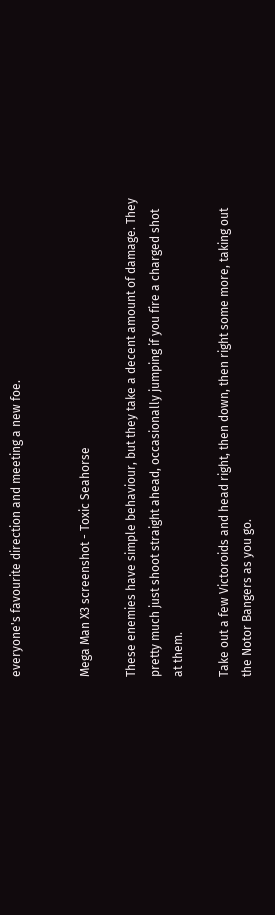everyone's favourite direction and meeting a new foe.


Mega Man X3 screenshot - Toxic Seahorse

These enemies have simple behaviour, but they take a decent amount of damage. They pretty much just shoot straight ahead, occasionally jumping if you fire a charged shot at them.

Take out a few Victoroids and head right, then down, then right some more, taking out the Notor Bangers as you go.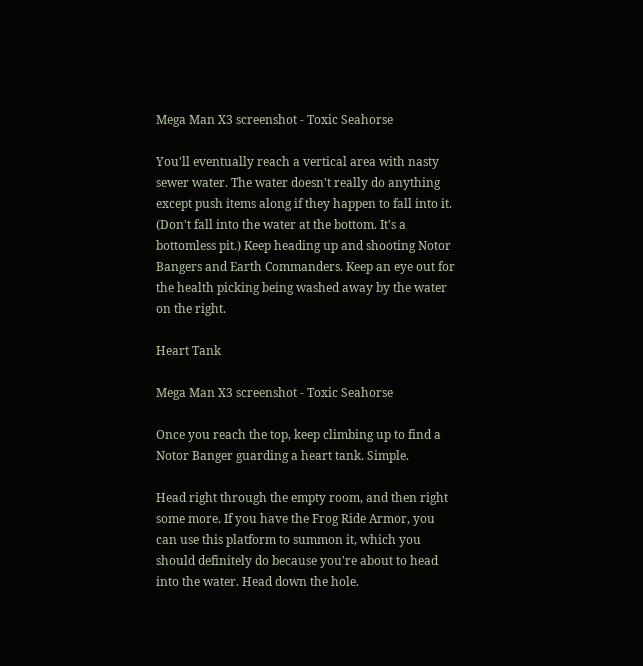Mega Man X3 screenshot - Toxic Seahorse

You'll eventually reach a vertical area with nasty sewer water. The water doesn't really do anything except push items along if they happen to fall into it. (Don't fall into the water at the bottom. It's a bottomless pit.) Keep heading up and shooting Notor Bangers and Earth Commanders. Keep an eye out for the health picking being washed away by the water on the right.

Heart Tank

Mega Man X3 screenshot - Toxic Seahorse

Once you reach the top, keep climbing up to find a Notor Banger guarding a heart tank. Simple.

Head right through the empty room, and then right some more. If you have the Frog Ride Armor, you can use this platform to summon it, which you should definitely do because you're about to head into the water. Head down the hole.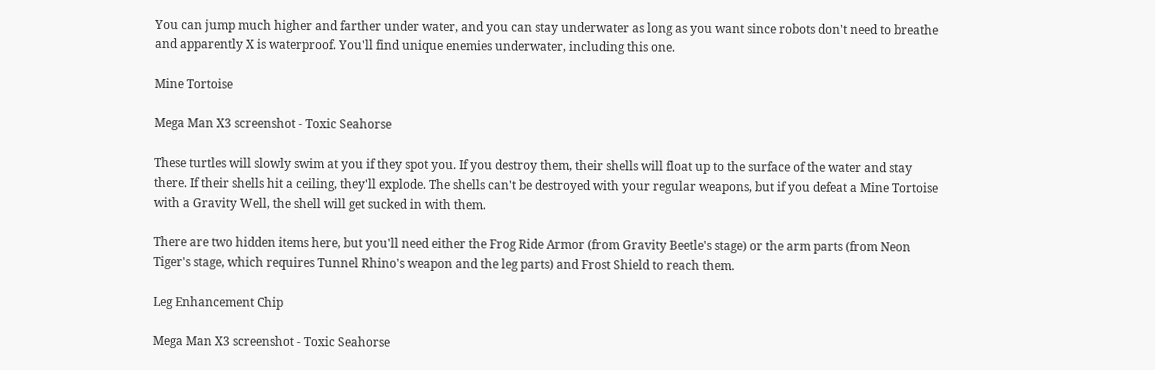You can jump much higher and farther under water, and you can stay underwater as long as you want since robots don't need to breathe and apparently X is waterproof. You'll find unique enemies underwater, including this one.

Mine Tortoise

Mega Man X3 screenshot - Toxic Seahorse

These turtles will slowly swim at you if they spot you. If you destroy them, their shells will float up to the surface of the water and stay there. If their shells hit a ceiling, they'll explode. The shells can't be destroyed with your regular weapons, but if you defeat a Mine Tortoise with a Gravity Well, the shell will get sucked in with them.

There are two hidden items here, but you'll need either the Frog Ride Armor (from Gravity Beetle's stage) or the arm parts (from Neon Tiger's stage, which requires Tunnel Rhino's weapon and the leg parts) and Frost Shield to reach them.

Leg Enhancement Chip

Mega Man X3 screenshot - Toxic Seahorse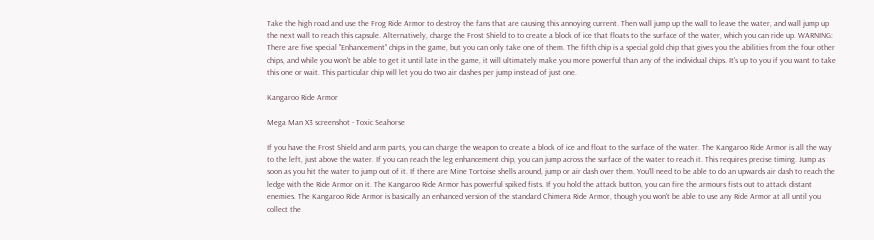Take the high road and use the Frog Ride Armor to destroy the fans that are causing this annoying current. Then wall jump up the wall to leave the water, and wall jump up the next wall to reach this capsule. Alternatively, charge the Frost Shield to to create a block of ice that floats to the surface of the water, which you can ride up. WARNING: There are five special "Enhancement" chips in the game, but you can only take one of them. The fifth chip is a special gold chip that gives you the abilities from the four other chips, and while you won't be able to get it until late in the game, it will ultimately make you more powerful than any of the individual chips. It's up to you if you want to take this one or wait. This particular chip will let you do two air dashes per jump instead of just one.

Kangaroo Ride Armor

Mega Man X3 screenshot - Toxic Seahorse

If you have the Frost Shield and arm parts, you can charge the weapon to create a block of ice and float to the surface of the water. The Kangaroo Ride Armor is all the way to the left, just above the water. If you can reach the leg enhancement chip, you can jump across the surface of the water to reach it. This requires precise timing. Jump as soon as you hit the water to jump out of it. If there are Mine Tortoise shells around, jump or air dash over them. You'll need to be able to do an upwards air dash to reach the ledge with the Ride Armor on it. The Kangaroo Ride Armor has powerful spiked fists. If you hold the attack button, you can fire the armours fists out to attack distant enemies. The Kangaroo Ride Armor is basically an enhanced version of the standard Chimera Ride Armor, though you won't be able to use any Ride Armor at all until you collect the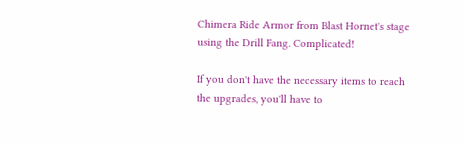Chimera Ride Armor from Blast Hornet's stage using the Drill Fang. Complicated!

If you don't have the necessary items to reach the upgrades, you'll have to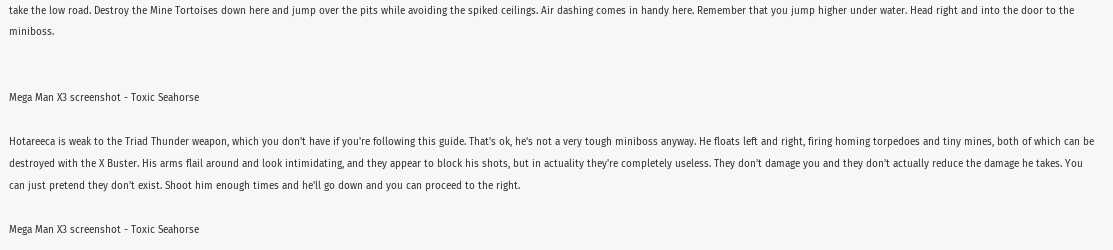take the low road. Destroy the Mine Tortoises down here and jump over the pits while avoiding the spiked ceilings. Air dashing comes in handy here. Remember that you jump higher under water. Head right and into the door to the miniboss.


Mega Man X3 screenshot - Toxic Seahorse

Hotareeca is weak to the Triad Thunder weapon, which you don't have if you're following this guide. That's ok, he's not a very tough miniboss anyway. He floats left and right, firing homing torpedoes and tiny mines, both of which can be destroyed with the X Buster. His arms flail around and look intimidating, and they appear to block his shots, but in actuality they're completely useless. They don't damage you and they don't actually reduce the damage he takes. You can just pretend they don't exist. Shoot him enough times and he'll go down and you can proceed to the right.

Mega Man X3 screenshot - Toxic Seahorse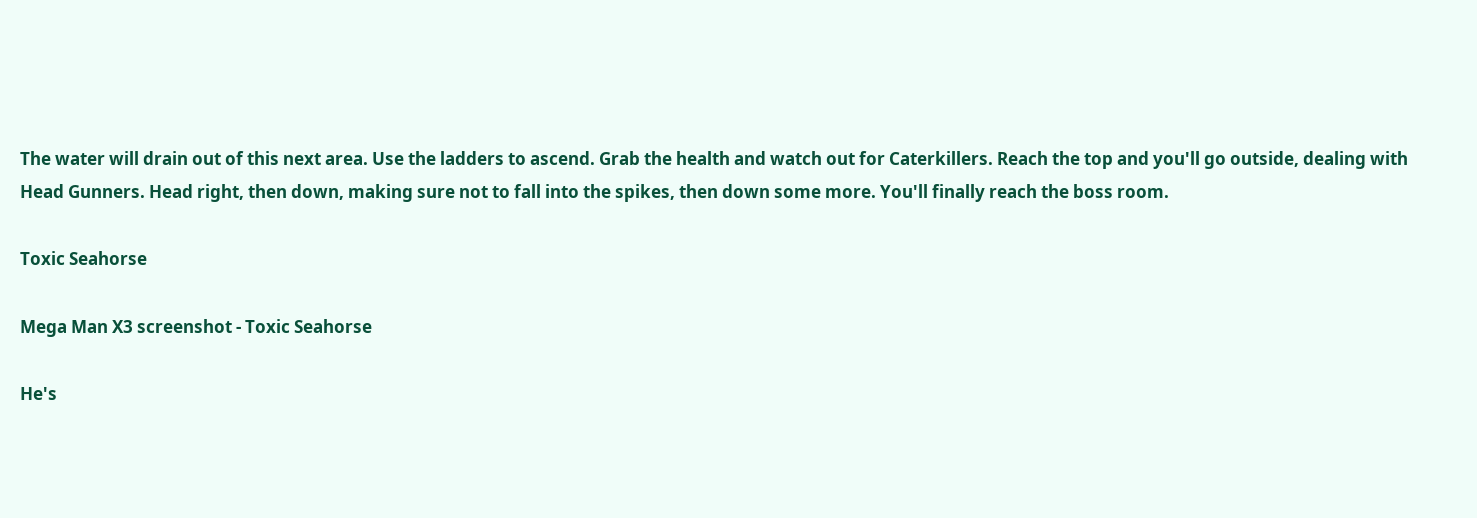The water will drain out of this next area. Use the ladders to ascend. Grab the health and watch out for Caterkillers. Reach the top and you'll go outside, dealing with Head Gunners. Head right, then down, making sure not to fall into the spikes, then down some more. You'll finally reach the boss room.

Toxic Seahorse

Mega Man X3 screenshot - Toxic Seahorse

He's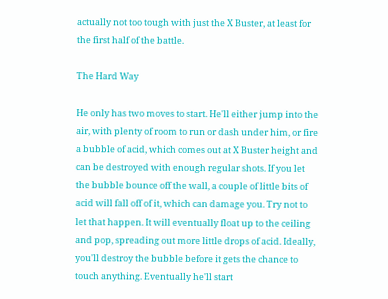actually not too tough with just the X Buster, at least for the first half of the battle.

The Hard Way

He only has two moves to start. He'll either jump into the air, with plenty of room to run or dash under him, or fire a bubble of acid, which comes out at X Buster height and can be destroyed with enough regular shots. If you let the bubble bounce off the wall, a couple of little bits of acid will fall off of it, which can damage you. Try not to let that happen. It will eventually float up to the ceiling and pop, spreading out more little drops of acid. Ideally, you'll destroy the bubble before it gets the chance to touch anything. Eventually he'll start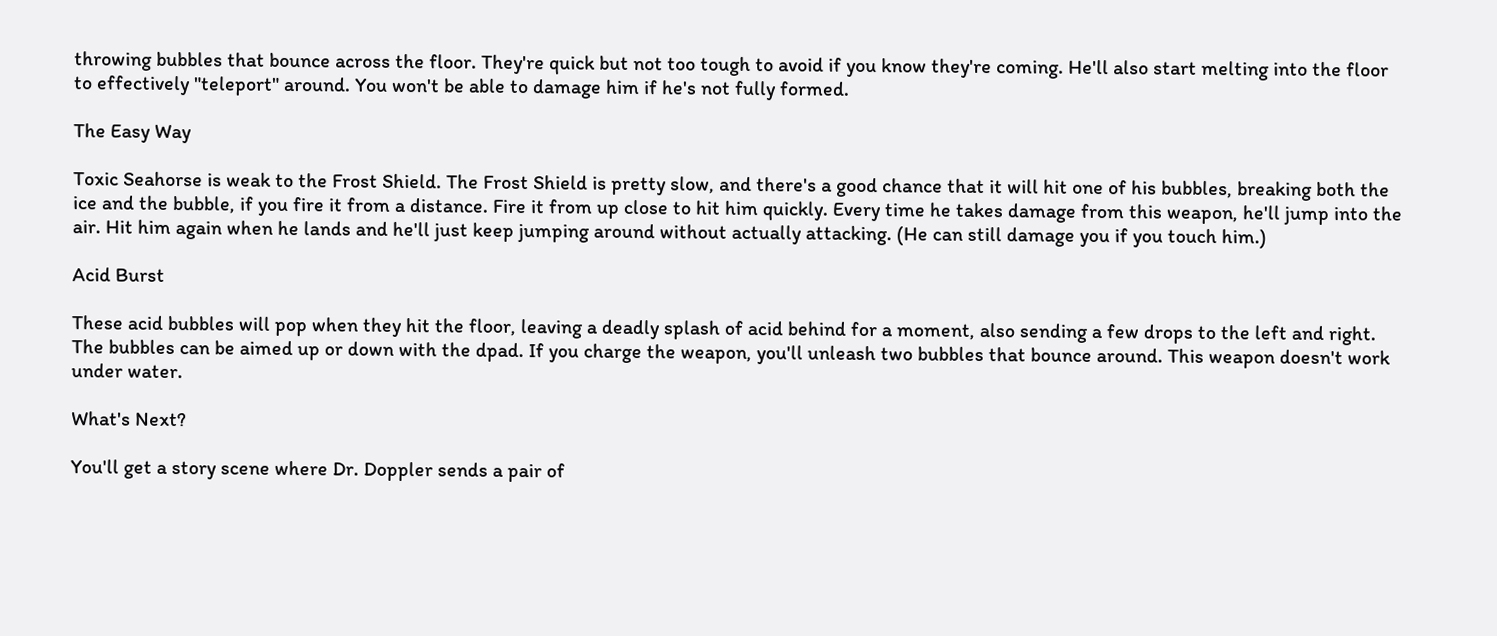throwing bubbles that bounce across the floor. They're quick but not too tough to avoid if you know they're coming. He'll also start melting into the floor to effectively "teleport" around. You won't be able to damage him if he's not fully formed.

The Easy Way

Toxic Seahorse is weak to the Frost Shield. The Frost Shield is pretty slow, and there's a good chance that it will hit one of his bubbles, breaking both the ice and the bubble, if you fire it from a distance. Fire it from up close to hit him quickly. Every time he takes damage from this weapon, he'll jump into the air. Hit him again when he lands and he'll just keep jumping around without actually attacking. (He can still damage you if you touch him.)

Acid Burst

These acid bubbles will pop when they hit the floor, leaving a deadly splash of acid behind for a moment, also sending a few drops to the left and right. The bubbles can be aimed up or down with the dpad. If you charge the weapon, you'll unleash two bubbles that bounce around. This weapon doesn't work under water.

What's Next?

You'll get a story scene where Dr. Doppler sends a pair of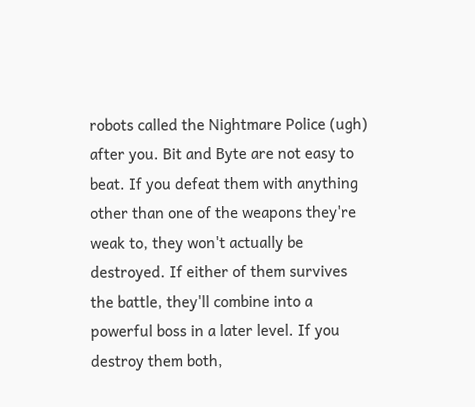robots called the Nightmare Police (ugh) after you. Bit and Byte are not easy to beat. If you defeat them with anything other than one of the weapons they're weak to, they won't actually be destroyed. If either of them survives the battle, they'll combine into a powerful boss in a later level. If you destroy them both,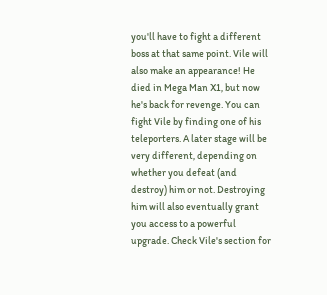you'll have to fight a different boss at that same point. Vile will also make an appearance! He died in Mega Man X1, but now he's back for revenge. You can fight Vile by finding one of his teleporters. A later stage will be very different, depending on whether you defeat (and destroy) him or not. Destroying him will also eventually grant you access to a powerful upgrade. Check Vile's section for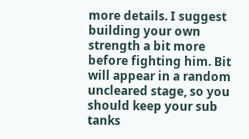more details. I suggest building your own strength a bit more before fighting him. Bit will appear in a random uncleared stage, so you should keep your sub tanks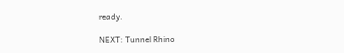ready.

NEXT: Tunnel Rhino